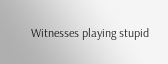Witnesses playing stupid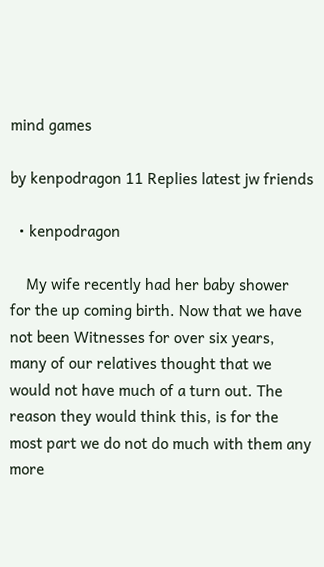mind games

by kenpodragon 11 Replies latest jw friends

  • kenpodragon

    My wife recently had her baby shower for the up coming birth. Now that we have not been Witnesses for over six years, many of our relatives thought that we would not have much of a turn out. The reason they would think this, is for the most part we do not do much with them any more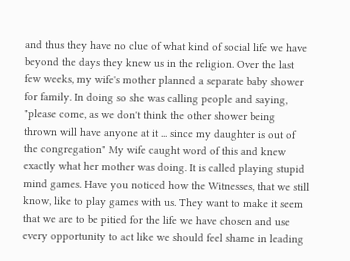and thus they have no clue of what kind of social life we have beyond the days they knew us in the religion. Over the last few weeks, my wife's mother planned a separate baby shower for family. In doing so she was calling people and saying, "please come, as we don't think the other shower being thrown will have anyone at it ... since my daughter is out of the congregation" My wife caught word of this and knew exactly what her mother was doing. It is called playing stupid mind games. Have you noticed how the Witnesses, that we still know, like to play games with us. They want to make it seem that we are to be pitied for the life we have chosen and use every opportunity to act like we should feel shame in leading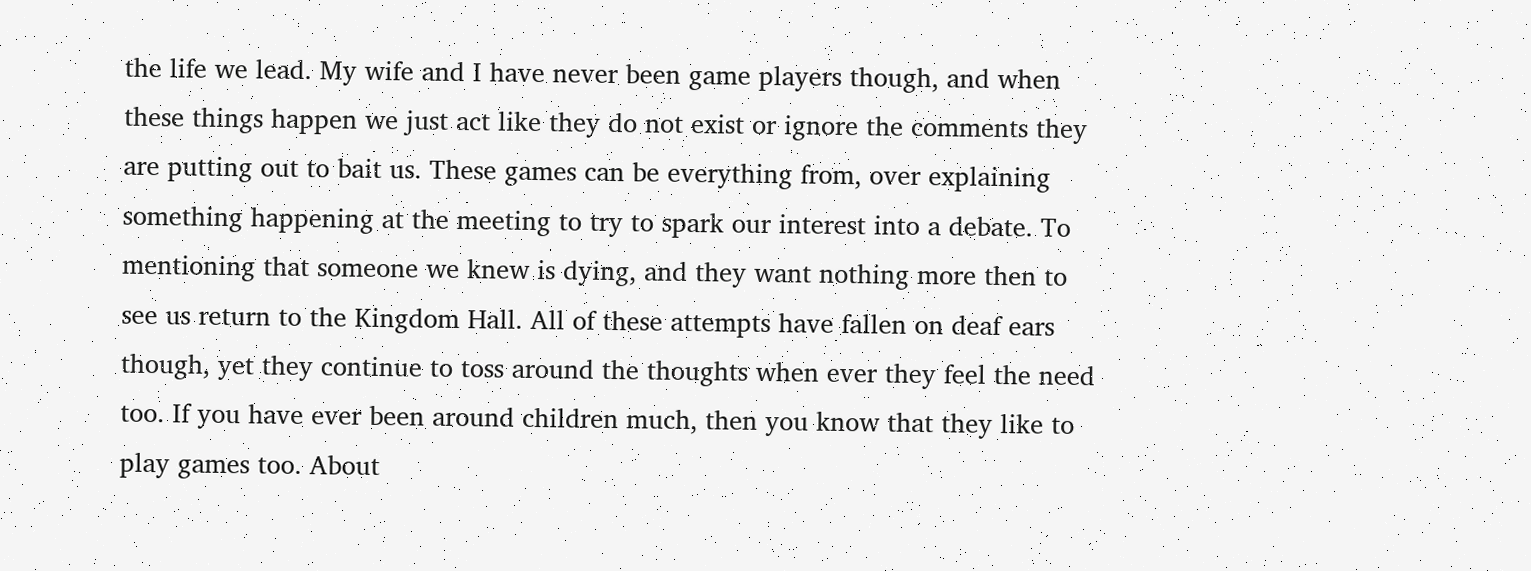the life we lead. My wife and I have never been game players though, and when these things happen we just act like they do not exist or ignore the comments they are putting out to bait us. These games can be everything from, over explaining something happening at the meeting to try to spark our interest into a debate. To mentioning that someone we knew is dying, and they want nothing more then to see us return to the Kingdom Hall. All of these attempts have fallen on deaf ears though, yet they continue to toss around the thoughts when ever they feel the need too. If you have ever been around children much, then you know that they like to play games too. About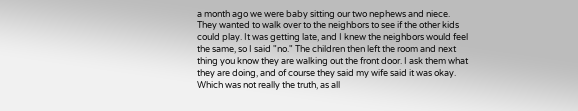a month ago we were baby sitting our two nephews and niece. They wanted to walk over to the neighbors to see if the other kids could play. It was getting late, and I knew the neighbors would feel the same, so I said "no." The children then left the room and next thing you know they are walking out the front door. I ask them what they are doing, and of course they said my wife said it was okay. Which was not really the truth, as all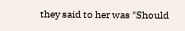they said to her was "Should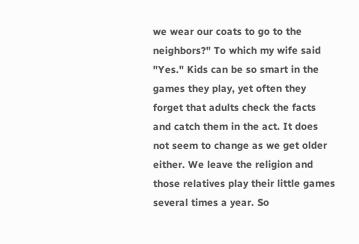we wear our coats to go to the neighbors?" To which my wife said "Yes." Kids can be so smart in the games they play, yet often they forget that adults check the facts and catch them in the act. It does not seem to change as we get older either. We leave the religion and those relatives play their little games several times a year. So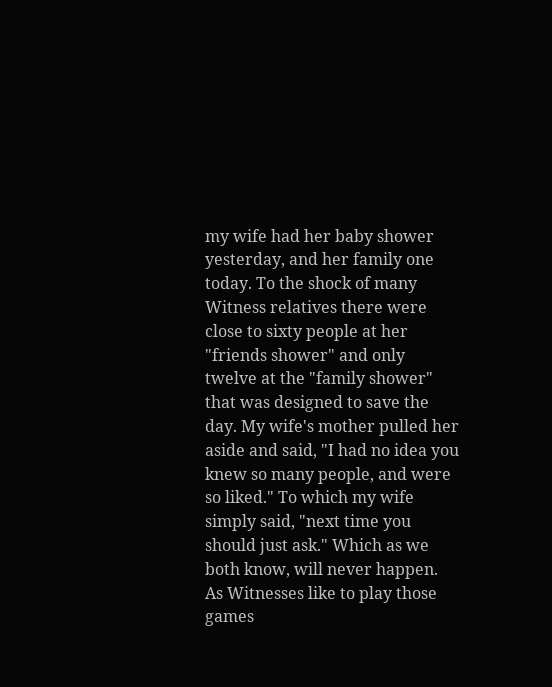my wife had her baby shower yesterday, and her family one today. To the shock of many Witness relatives there were close to sixty people at her "friends shower" and only twelve at the "family shower" that was designed to save the day. My wife's mother pulled her aside and said, "I had no idea you knew so many people, and were so liked." To which my wife simply said, "next time you should just ask." Which as we both know, will never happen. As Witnesses like to play those games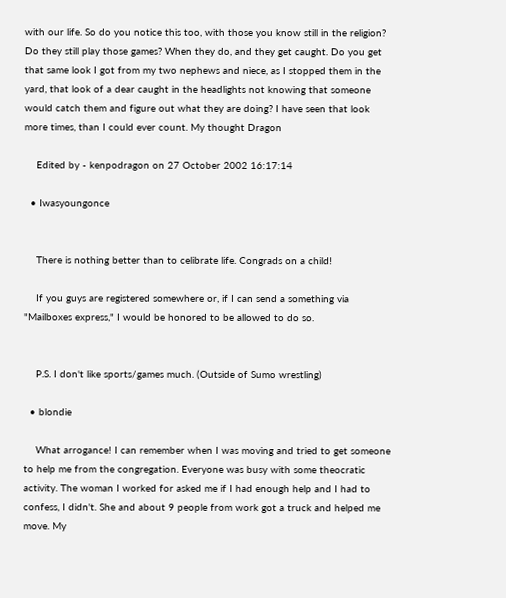with our life. So do you notice this too, with those you know still in the religion? Do they still play those games? When they do, and they get caught. Do you get that same look I got from my two nephews and niece, as I stopped them in the yard, that look of a dear caught in the headlights not knowing that someone would catch them and figure out what they are doing? I have seen that look more times, than I could ever count. My thought Dragon

    Edited by - kenpodragon on 27 October 2002 16:17:14

  • Iwasyoungonce


    There is nothing better than to celibrate life. Congrads on a child!

    If you guys are registered somewhere or, if I can send a something via "Mailboxes express," I would be honored to be allowed to do so.


    P.S. I don't like sports/games much. (Outside of Sumo wrestling)

  • blondie

    What arrogance! I can remember when I was moving and tried to get someone to help me from the congregation. Everyone was busy with some theocratic activity. The woman I worked for asked me if I had enough help and I had to confess, I didn't. She and about 9 people from work got a truck and helped me move. My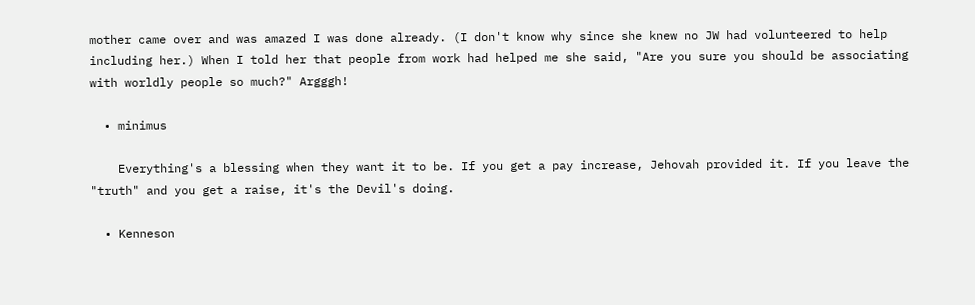mother came over and was amazed I was done already. (I don't know why since she knew no JW had volunteered to help including her.) When I told her that people from work had helped me she said, "Are you sure you should be associating with worldly people so much?" Argggh!

  • minimus

    Everything's a blessing when they want it to be. If you get a pay increase, Jehovah provided it. If you leave the "truth" and you get a raise, it's the Devil's doing.

  • Kenneson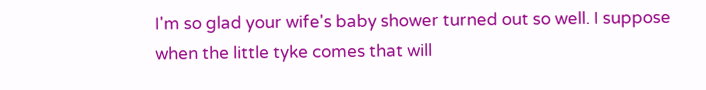I'm so glad your wife's baby shower turned out so well. I suppose when the little tyke comes that will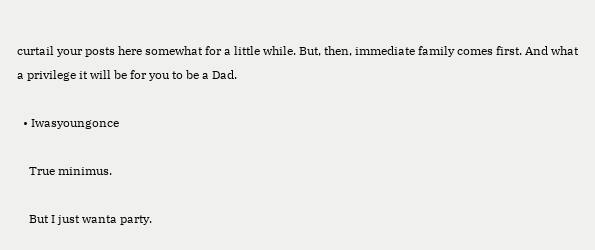curtail your posts here somewhat for a little while. But, then, immediate family comes first. And what a privilege it will be for you to be a Dad.

  • Iwasyoungonce

    True minimus.

    But I just wanta party.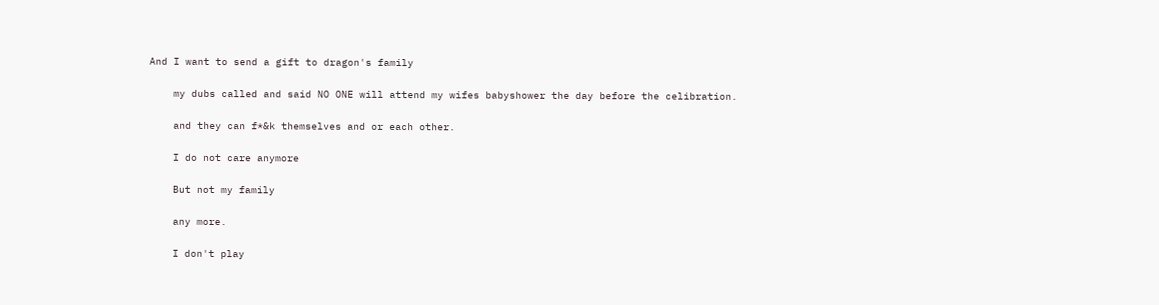And I want to send a gift to dragon's family

    my dubs called and said NO ONE will attend my wifes babyshower the day before the celibration.

    and they can f*&k themselves and or each other.

    I do not care anymore

    But not my family

    any more.

    I don't play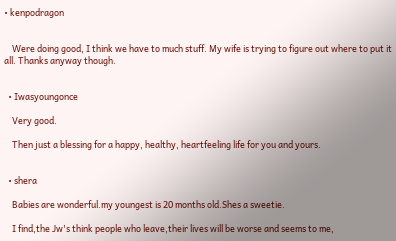• kenpodragon


    Were doing good, I think we have to much stuff. My wife is trying to figure out where to put it all. Thanks anyway though.


  • Iwasyoungonce

    Very good.

    Then just a blessing for a happy, healthy, heartfeeling life for you and yours.


  • shera

    Babies are wonderful.my youngest is 20 months old.Shes a sweetie.

    I find,the Jw's think people who leave,their lives will be worse and seems to me,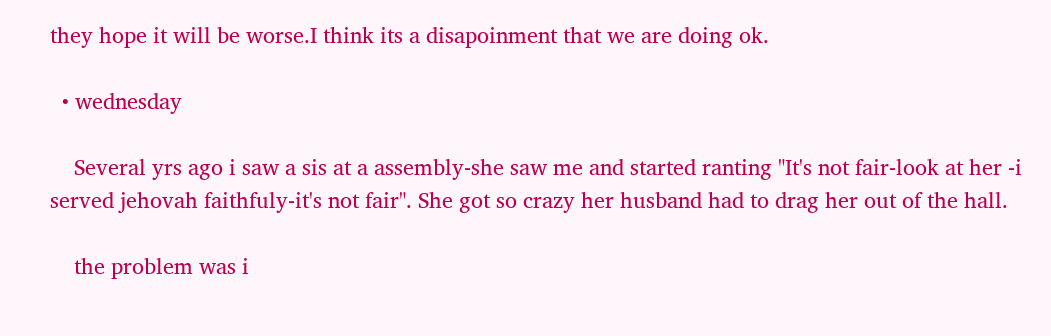they hope it will be worse.I think its a disapoinment that we are doing ok.

  • wednesday

    Several yrs ago i saw a sis at a assembly-she saw me and started ranting "It's not fair-look at her -i served jehovah faithfuly-it's not fair". She got so crazy her husband had to drag her out of the hall.

    the problem was i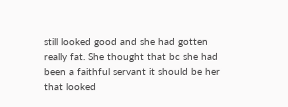still looked good and she had gotten really fat. She thought that bc she had been a faithful servant it should be her that looked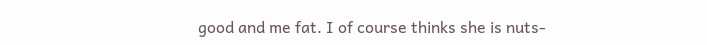good and me fat. I of course thinks she is nuts-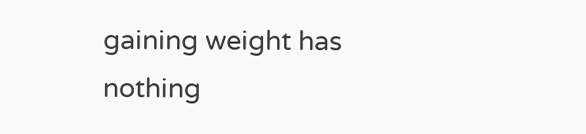gaining weight has nothing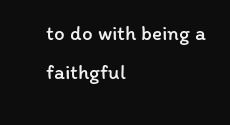to do with being a faithgful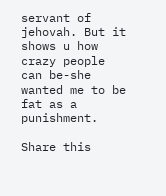servant of jehovah. But it shows u how crazy people can be-she wanted me to be fat as a punishment.

Share this